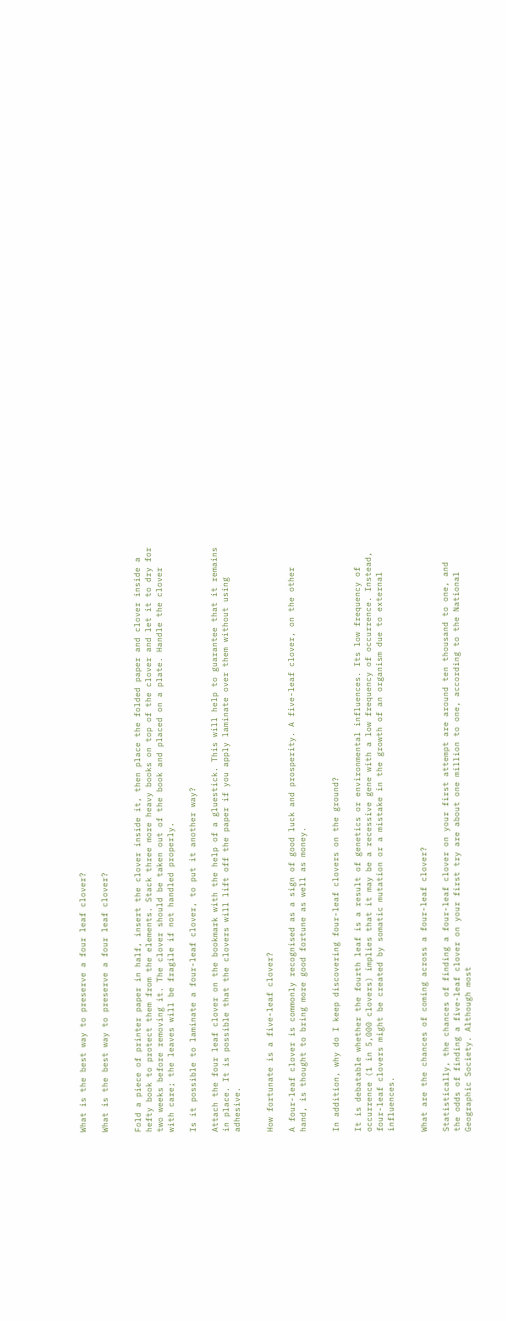What is the best way to preserve a four leaf clover?

What is the best way to preserve a four leaf clover?


Fold a piece of printer paper in half, insert the clover inside it, then place the folded paper and clover inside a hefty book to protect them from the elements. Stack three more heavy books on top of the clover and let it to dry for two weeks before removing it. The clover should be taken out of the book and placed on a plate. Handle the clover with care; the leaves will be fragile if not handled properly.

Is it possible to laminate a four-leaf clover, to put it another way?

Attach the four leaf clover on the bookmark with the help of a gluestick. This will help to guarantee that it remains in place. It is possible that the clovers will lift off the paper if you apply laminate over them without using adhesive.


How fortunate is a five-leaf clover?

A four-leaf clover is commonly recognised as a sign of good luck and prosperity. A five-leaf clover, on the other hand, is thought to bring more good fortune as well as money.


In addition, why do I keep discovering four-leaf clovers on the ground?

It is debatable whether the fourth leaf is a result of genetics or environmental influences. Its low frequency of occurrence (1 in 5,000 clovers) implies that it may be a recessive gene with a low frequency of occurrence. Instead, four-leaf clovers might be created by somatic mutation or a mistake in the growth of an organism due to external influences.


What are the chances of coming across a four-leaf clover?

Statistically, the chances of finding a four-leaf clover on your first attempt are around ten thousand to one, and the odds of finding a five-leaf clover on your first try are about one million to one, according to the National Geographic Society. Although most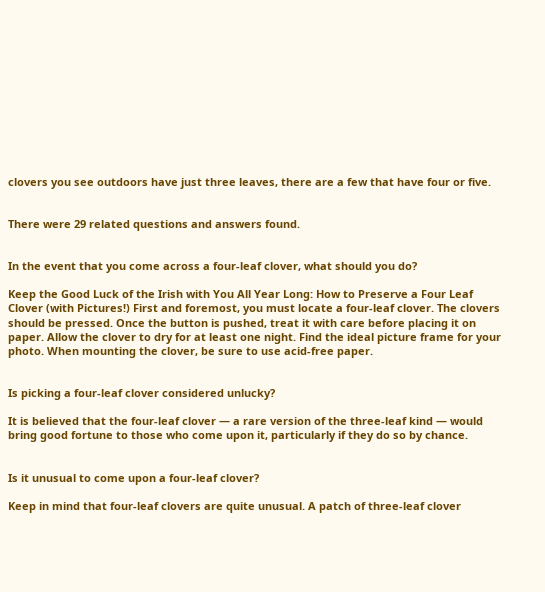clovers you see outdoors have just three leaves, there are a few that have four or five.


There were 29 related questions and answers found.


In the event that you come across a four-leaf clover, what should you do?

Keep the Good Luck of the Irish with You All Year Long: How to Preserve a Four Leaf Clover (with Pictures!) First and foremost, you must locate a four-leaf clover. The clovers should be pressed. Once the button is pushed, treat it with care before placing it on paper. Allow the clover to dry for at least one night. Find the ideal picture frame for your photo. When mounting the clover, be sure to use acid-free paper.


Is picking a four-leaf clover considered unlucky?

It is believed that the four-leaf clover — a rare version of the three-leaf kind — would bring good fortune to those who come upon it, particularly if they do so by chance.


Is it unusual to come upon a four-leaf clover?

Keep in mind that four-leaf clovers are quite unusual. A patch of three-leaf clover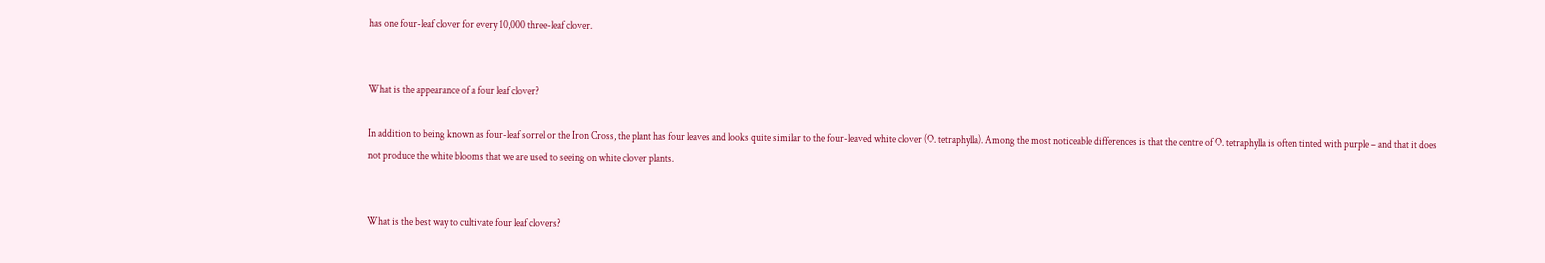has one four-leaf clover for every 10,000 three-leaf clover.


What is the appearance of a four leaf clover?

In addition to being known as four-leaf sorrel or the Iron Cross, the plant has four leaves and looks quite similar to the four-leaved white clover (O. tetraphylla). Among the most noticeable differences is that the centre of O. tetraphylla is often tinted with purple – and that it does not produce the white blooms that we are used to seeing on white clover plants.


What is the best way to cultivate four leaf clovers?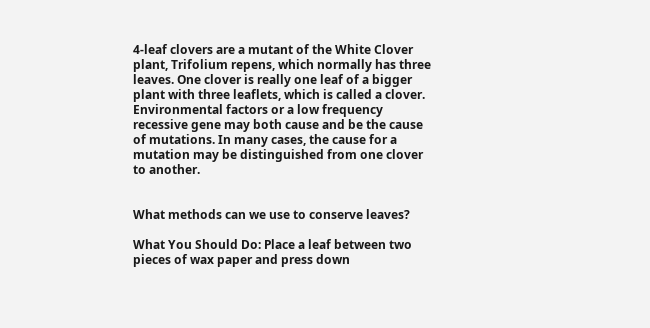4-leaf clovers are a mutant of the White Clover plant, Trifolium repens, which normally has three leaves. One clover is really one leaf of a bigger plant with three leaflets, which is called a clover. Environmental factors or a low frequency recessive gene may both cause and be the cause of mutations. In many cases, the cause for a mutation may be distinguished from one clover to another.


What methods can we use to conserve leaves?

What You Should Do: Place a leaf between two pieces of wax paper and press down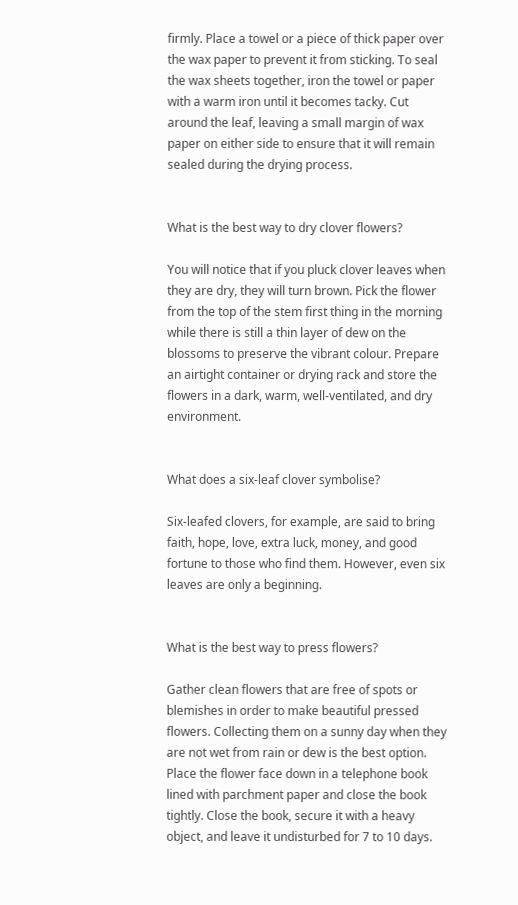firmly. Place a towel or a piece of thick paper over the wax paper to prevent it from sticking. To seal the wax sheets together, iron the towel or paper with a warm iron until it becomes tacky. Cut around the leaf, leaving a small margin of wax paper on either side to ensure that it will remain sealed during the drying process.


What is the best way to dry clover flowers?

You will notice that if you pluck clover leaves when they are dry, they will turn brown. Pick the flower from the top of the stem first thing in the morning while there is still a thin layer of dew on the blossoms to preserve the vibrant colour. Prepare an airtight container or drying rack and store the flowers in a dark, warm, well-ventilated, and dry environment.


What does a six-leaf clover symbolise?

Six-leafed clovers, for example, are said to bring faith, hope, love, extra luck, money, and good fortune to those who find them. However, even six leaves are only a beginning.


What is the best way to press flowers?

Gather clean flowers that are free of spots or blemishes in order to make beautiful pressed flowers. Collecting them on a sunny day when they are not wet from rain or dew is the best option. Place the flower face down in a telephone book lined with parchment paper and close the book tightly. Close the book, secure it with a heavy object, and leave it undisturbed for 7 to 10 days.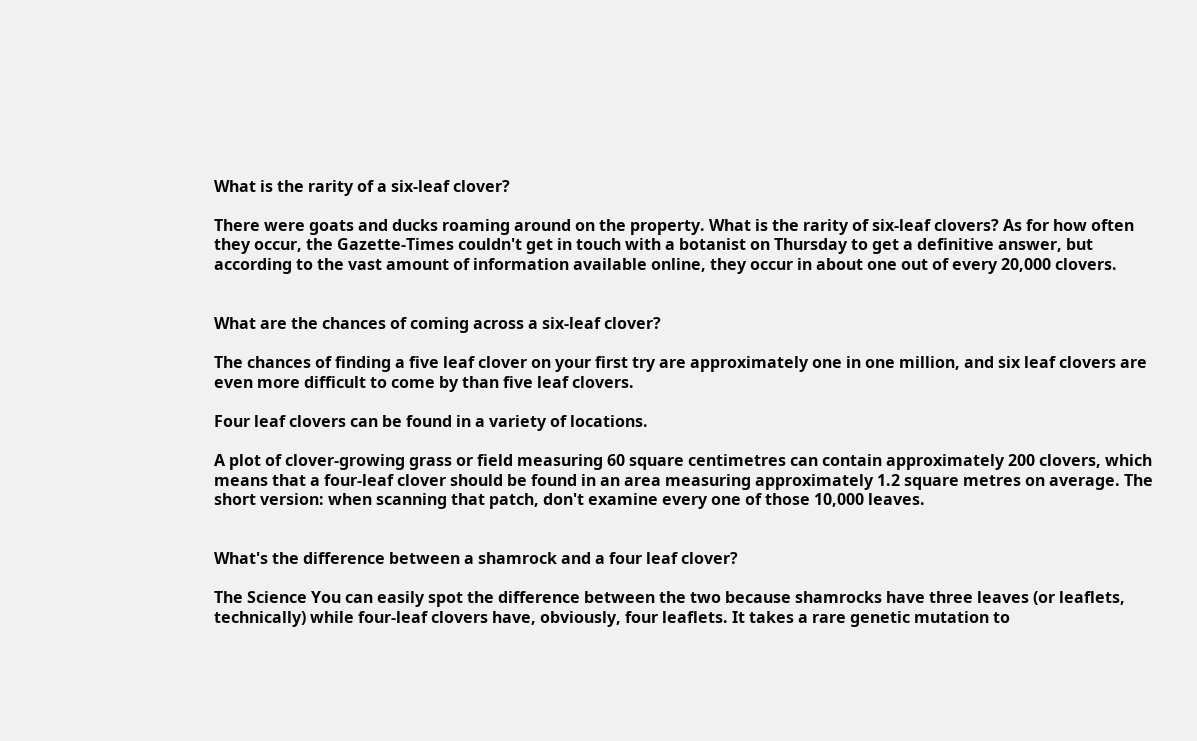What is the rarity of a six-leaf clover?

There were goats and ducks roaming around on the property. What is the rarity of six-leaf clovers? As for how often they occur, the Gazette-Times couldn't get in touch with a botanist on Thursday to get a definitive answer, but according to the vast amount of information available online, they occur in about one out of every 20,000 clovers.


What are the chances of coming across a six-leaf clover?

The chances of finding a five leaf clover on your first try are approximately one in one million, and six leaf clovers are even more difficult to come by than five leaf clovers.

Four leaf clovers can be found in a variety of locations.

A plot of clover-growing grass or field measuring 60 square centimetres can contain approximately 200 clovers, which means that a four-leaf clover should be found in an area measuring approximately 1.2 square metres on average. The short version: when scanning that patch, don't examine every one of those 10,000 leaves.


What's the difference between a shamrock and a four leaf clover?

The Science You can easily spot the difference between the two because shamrocks have three leaves (or leaflets, technically) while four-leaf clovers have, obviously, four leaflets. It takes a rare genetic mutation to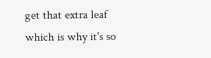get that extra leaf which is why it's so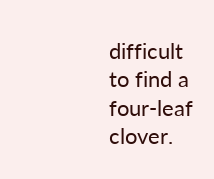difficult to find a four-leaf clover.